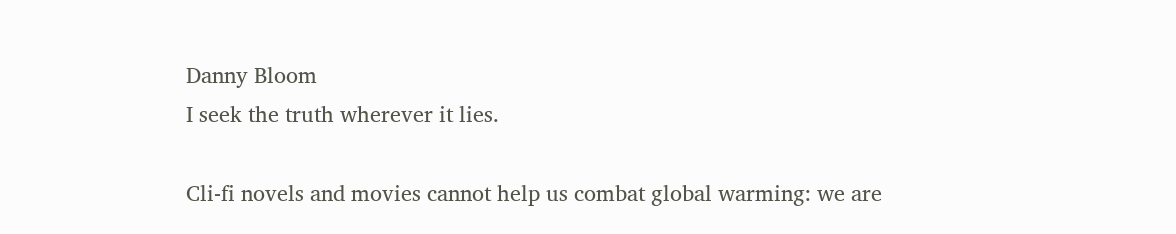Danny Bloom
I seek the truth wherever it lies.

Cli-fi novels and movies cannot help us combat global warming: we are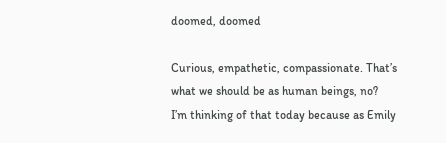doomed, doomed

Curious, empathetic, compassionate. That’s what we should be as human beings, no?
I’m thinking of that today because as Emily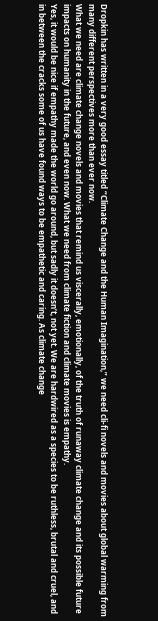Dropkin has written in a very good essay titled “Climate Change and the Human Imagination,” we need cli-fi novels and movies about global warming from many different perspectives more than ever now.
What we need are climate change novels and movies that remind us viscerally, emotionally, of the truth of runaway climate change and its possible future impacts on humanity in the future, and even now. What we need from climate fiction and climate movies is empathy.
Yes, it would be nice if empathy made the world go around, but sadly it doesn’t, not yet. We are hardwired as a species to be ruthless, brutal and cruel, and in between the cracks some of us have found ways to be empathetic and caring. As climate change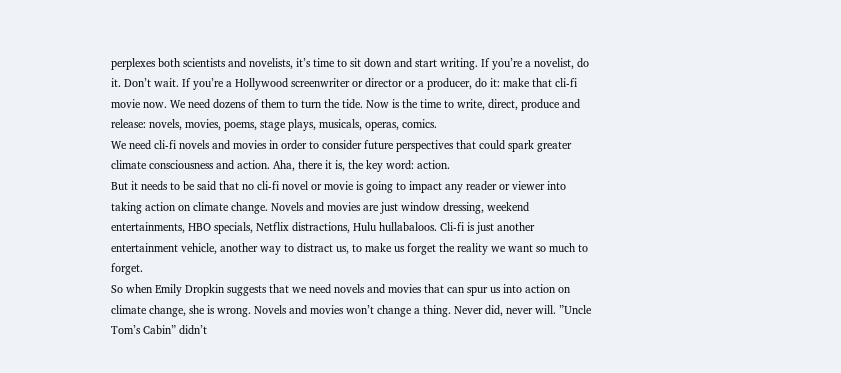perplexes both scientists and novelists, it’s time to sit down and start writing. If you’re a novelist, do it. Don’t wait. If you’re a Hollywood screenwriter or director or a producer, do it: make that cli-fi movie now. We need dozens of them to turn the tide. Now is the time to write, direct, produce and release: novels, movies, poems, stage plays, musicals, operas, comics.
We need cli-fi novels and movies in order to consider future perspectives that could spark greater climate consciousness and action. Aha, there it is, the key word: action.
But it needs to be said that no cli-fi novel or movie is going to impact any reader or viewer into taking action on climate change. Novels and movies are just window dressing, weekend entertainments, HBO specials, Netflix distractions, Hulu hullabaloos. Cli-fi is just another entertainment vehicle, another way to distract us, to make us forget the reality we want so much to forget.
So when Emily Dropkin suggests that we need novels and movies that can spur us into action on climate change, she is wrong. Novels and movies won’t change a thing. Never did, never will. ”Uncle Tom’s Cabin” didn’t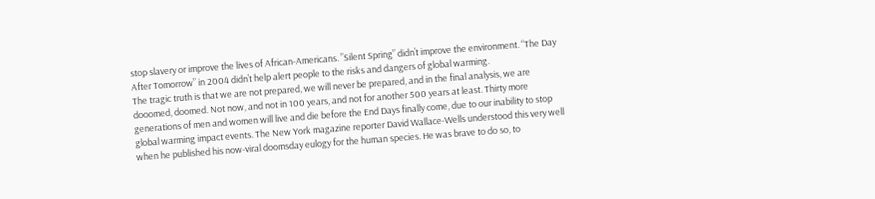stop slavery or improve the lives of African-Americans. ”Silent Spring” didn’t improve the environment. “The Day After Tomorrow” in 2004 didn’t help alert people to the risks and dangers of global warming.
The tragic truth is that we are not prepared, we will never be prepared, and in the final analysis, we are dooomed, doomed. Not now, and not in 100 years, and not for another 500 years at least. Thirty more generations of men and women will live and die before the End Days finally come, due to our inability to stop global warming impact events. The New York magazine reporter David Wallace-Wells understood this very well when he published his now-viral doomsday eulogy for the human species. He was brave to do so, to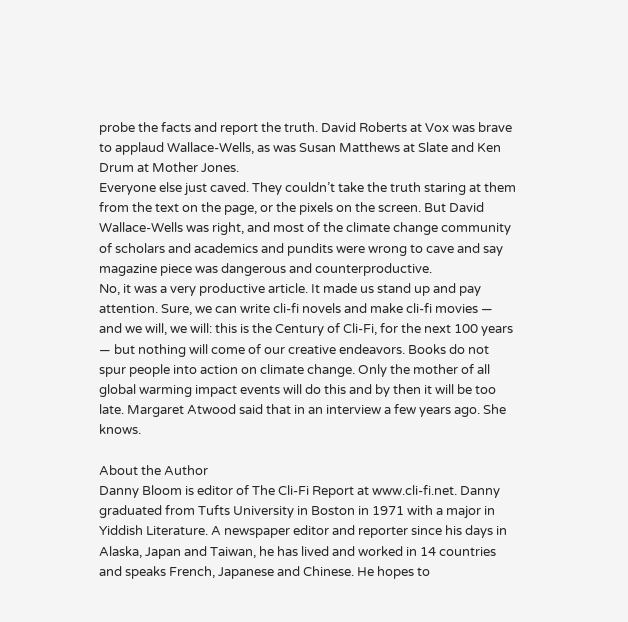probe the facts and report the truth. David Roberts at Vox was brave to applaud Wallace-Wells, as was Susan Matthews at Slate and Ken Drum at Mother Jones.
Everyone else just caved. They couldn’t take the truth staring at them from the text on the page, or the pixels on the screen. But David Wallace-Wells was right, and most of the climate change community of scholars and academics and pundits were wrong to cave and say magazine piece was dangerous and counterproductive.
No, it was a very productive article. It made us stand up and pay attention. Sure, we can write cli-fi novels and make cli-fi movies — and we will, we will: this is the Century of Cli-Fi, for the next 100 years — but nothing will come of our creative endeavors. Books do not spur people into action on climate change. Only the mother of all global warming impact events will do this and by then it will be too late. Margaret Atwood said that in an interview a few years ago. She knows.

About the Author
Danny Bloom is editor of The Cli-Fi Report at www.cli-fi.net. Danny graduated from Tufts University in Boston in 1971 with a major in Yiddish Literature. A newspaper editor and reporter since his days in Alaska, Japan and Taiwan, he has lived and worked in 14 countries and speaks French, Japanese and Chinese. He hopes to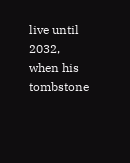live until 2032, when his tombstone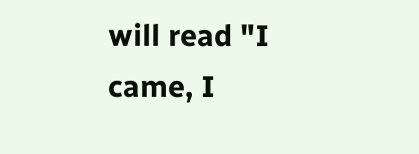will read "I came, I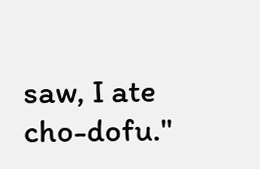saw, I ate cho-dofu."